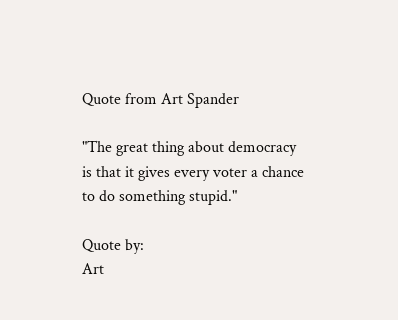Quote from Art Spander

"The great thing about democracy
is that it gives every voter a chance
to do something stupid."

Quote by:
Art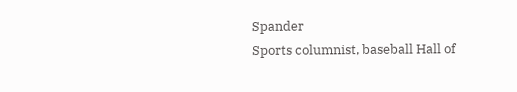Spander
Sports columnist, baseball Hall of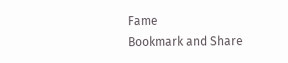Fame
Bookmark and Share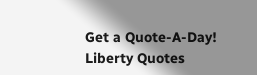Get a Quote-A-Day!
Liberty Quotes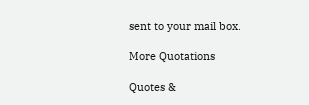sent to your mail box.

More Quotations

Quotes &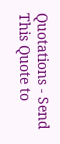Quotations - Send This Quote to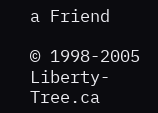a Friend

© 1998-2005 Liberty-Tree.ca